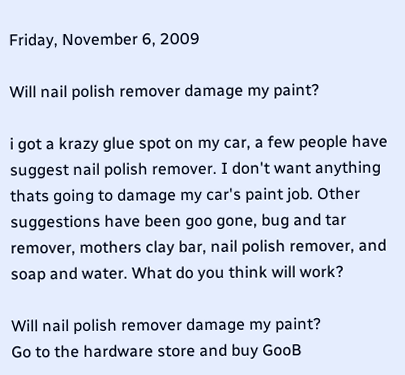Friday, November 6, 2009

Will nail polish remover damage my paint?

i got a krazy glue spot on my car, a few people have suggest nail polish remover. I don't want anything thats going to damage my car's paint job. Other suggestions have been goo gone, bug and tar remover, mothers clay bar, nail polish remover, and soap and water. What do you think will work?

Will nail polish remover damage my paint?
Go to the hardware store and buy GooB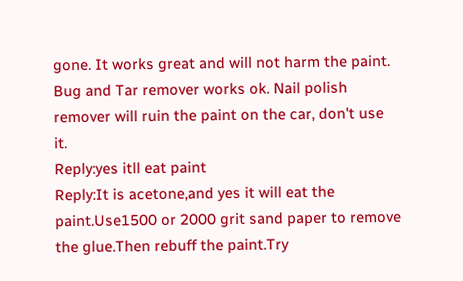gone. It works great and will not harm the paint. Bug and Tar remover works ok. Nail polish remover will ruin the paint on the car, don't use it.
Reply:yes itll eat paint
Reply:It is acetone,and yes it will eat the paint.Use1500 or 2000 grit sand paper to remove the glue.Then rebuff the paint.Try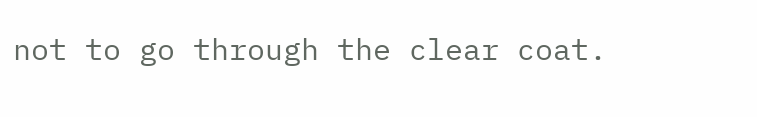not to go through the clear coat.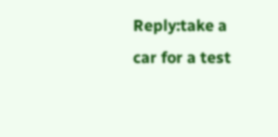Reply:take a car for a test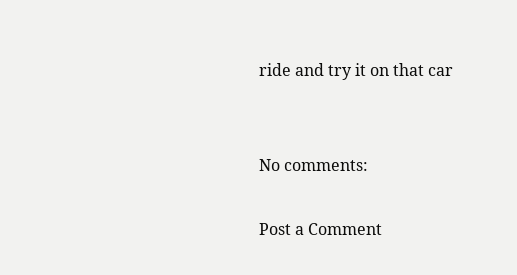ride and try it on that car


No comments:

Post a Comment